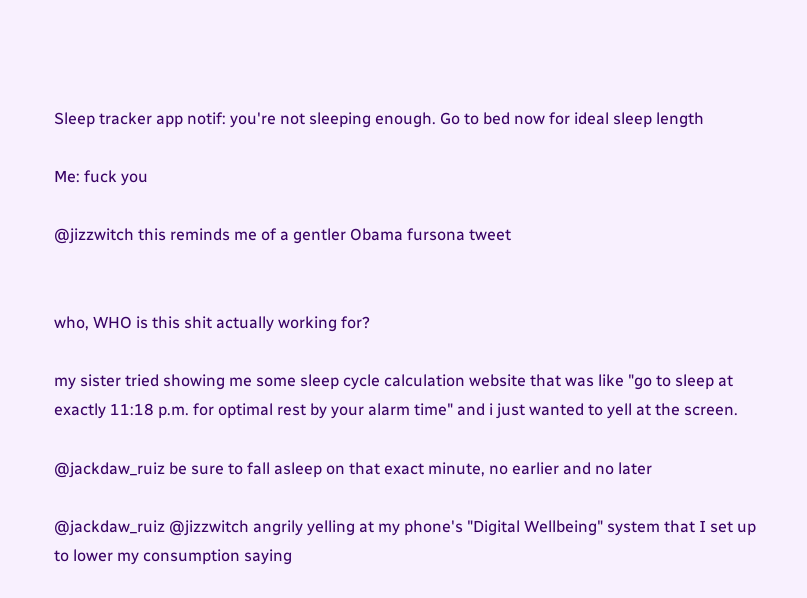Sleep tracker app notif: you're not sleeping enough. Go to bed now for ideal sleep length

Me: fuck you

@jizzwitch this reminds me of a gentler Obama fursona tweet


who, WHO is this shit actually working for?

my sister tried showing me some sleep cycle calculation website that was like "go to sleep at exactly 11:18 p.m. for optimal rest by your alarm time" and i just wanted to yell at the screen.

@jackdaw_ruiz be sure to fall asleep on that exact minute, no earlier and no later

@jackdaw_ruiz @jizzwitch angrily yelling at my phone's "Digital Wellbeing" system that I set up to lower my consumption saying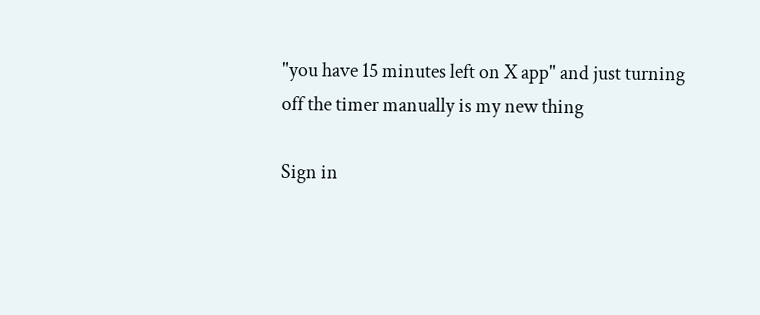"you have 15 minutes left on X app" and just turning off the timer manually is my new thing

Sign in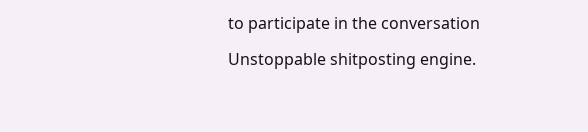to participate in the conversation

Unstoppable shitposting engine.